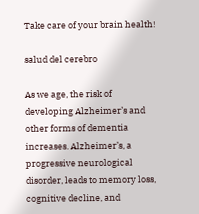Take care of your brain health!

salud del cerebro

As we age, the risk of developing Alzheimer’s and other forms of dementia increases. Alzheimer’s, a progressive neurological disorder, leads to memory loss, cognitive decline, and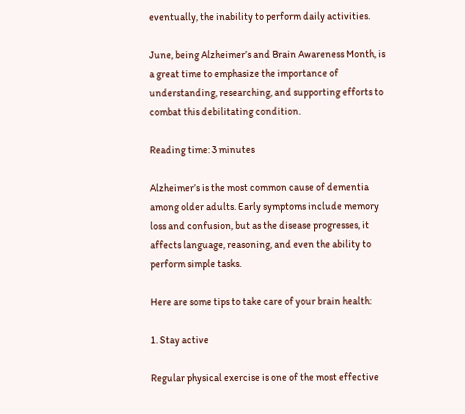eventually, the inability to perform daily activities.

June, being Alzheimer’s and Brain Awareness Month, is a great time to emphasize the importance of understanding, researching, and supporting efforts to combat this debilitating condition.

Reading time: 3 minutes

Alzheimer’s is the most common cause of dementia among older adults. Early symptoms include memory loss and confusion, but as the disease progresses, it affects language, reasoning, and even the ability to perform simple tasks.

Here are some tips to take care of your brain health:

1. Stay active

Regular physical exercise is one of the most effective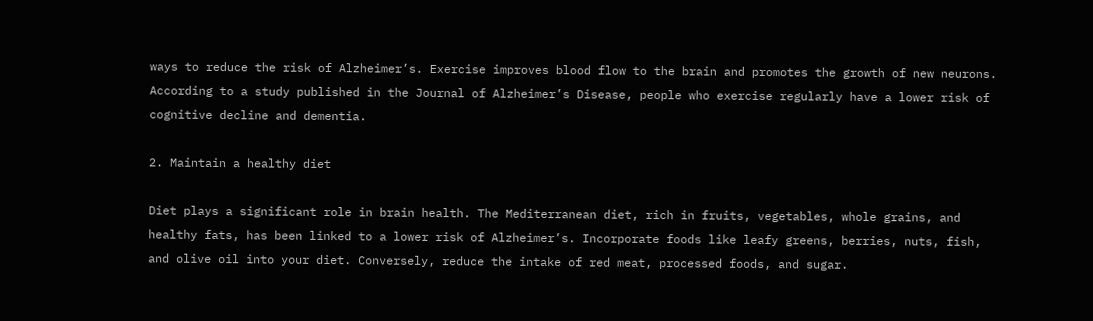ways to reduce the risk of Alzheimer’s. Exercise improves blood flow to the brain and promotes the growth of new neurons. According to a study published in the Journal of Alzheimer’s Disease, people who exercise regularly have a lower risk of cognitive decline and dementia.

2. Maintain a healthy diet

Diet plays a significant role in brain health. The Mediterranean diet, rich in fruits, vegetables, whole grains, and healthy fats, has been linked to a lower risk of Alzheimer’s. Incorporate foods like leafy greens, berries, nuts, fish, and olive oil into your diet. Conversely, reduce the intake of red meat, processed foods, and sugar.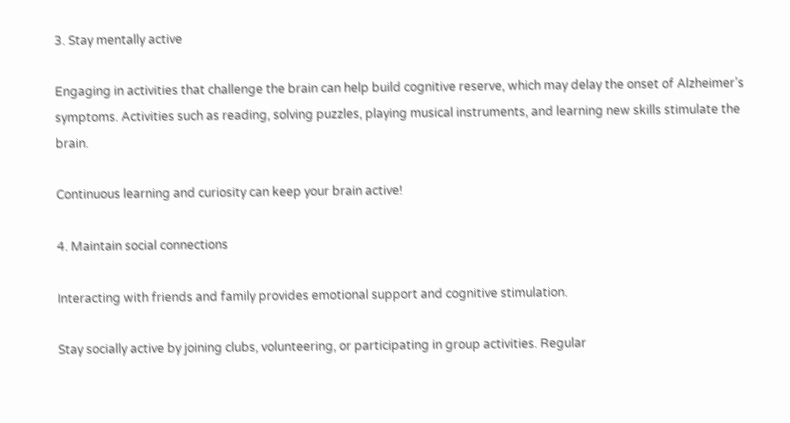3. Stay mentally active

Engaging in activities that challenge the brain can help build cognitive reserve, which may delay the onset of Alzheimer’s symptoms. Activities such as reading, solving puzzles, playing musical instruments, and learning new skills stimulate the brain.

Continuous learning and curiosity can keep your brain active!

4. Maintain social connections

Interacting with friends and family provides emotional support and cognitive stimulation.

Stay socially active by joining clubs, volunteering, or participating in group activities. Regular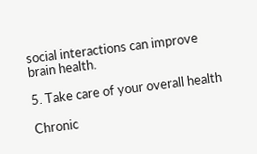social interactions can improve brain health.

5. Take care of your overall health

Chronic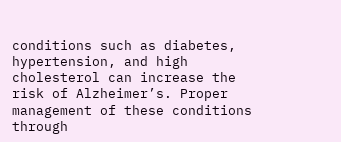conditions such as diabetes, hypertension, and high cholesterol can increase the risk of Alzheimer’s. Proper management of these conditions through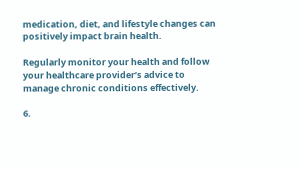medication, diet, and lifestyle changes can positively impact brain health.

Regularly monitor your health and follow your healthcare provider’s advice to manage chronic conditions effectively.

6.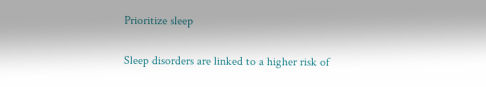Prioritize sleep

Sleep disorders are linked to a higher risk of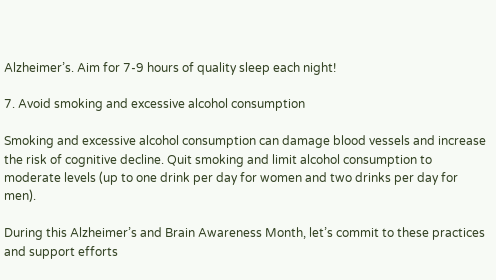Alzheimer’s. Aim for 7-9 hours of quality sleep each night!

7. Avoid smoking and excessive alcohol consumption

Smoking and excessive alcohol consumption can damage blood vessels and increase the risk of cognitive decline. Quit smoking and limit alcohol consumption to moderate levels (up to one drink per day for women and two drinks per day for men).

During this Alzheimer’s and Brain Awareness Month, let’s commit to these practices and support efforts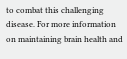to combat this challenging disease. For more information on maintaining brain health and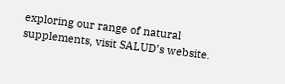exploring our range of natural supplements, visit SALUD’s website.